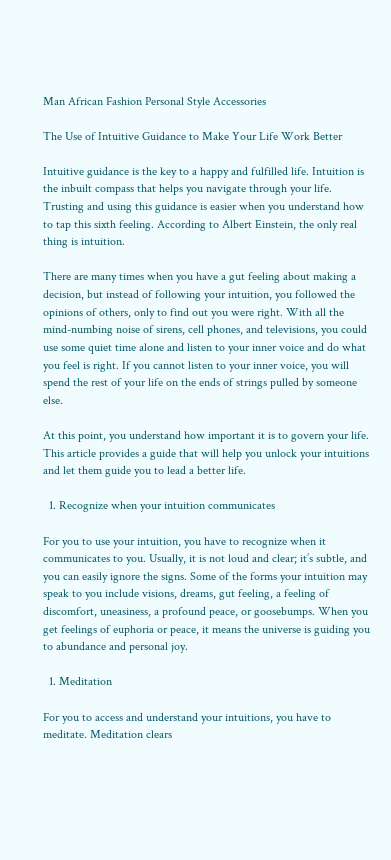Man African Fashion Personal Style Accessories

The Use of Intuitive Guidance to Make Your Life Work Better

Intuitive guidance is the key to a happy and fulfilled life. Intuition is the inbuilt compass that helps you navigate through your life. Trusting and using this guidance is easier when you understand how to tap this sixth feeling. According to Albert Einstein, the only real thing is intuition.

There are many times when you have a gut feeling about making a decision, but instead of following your intuition, you followed the opinions of others, only to find out you were right. With all the mind-numbing noise of sirens, cell phones, and televisions, you could use some quiet time alone and listen to your inner voice and do what you feel is right. If you cannot listen to your inner voice, you will spend the rest of your life on the ends of strings pulled by someone else.

At this point, you understand how important it is to govern your life. This article provides a guide that will help you unlock your intuitions and let them guide you to lead a better life.

  1. Recognize when your intuition communicates

For you to use your intuition, you have to recognize when it communicates to you. Usually, it is not loud and clear; it’s subtle, and you can easily ignore the signs. Some of the forms your intuition may speak to you include visions, dreams, gut feeling, a feeling of discomfort, uneasiness, a profound peace, or goosebumps. When you get feelings of euphoria or peace, it means the universe is guiding you to abundance and personal joy.

  1. Meditation

For you to access and understand your intuitions, you have to meditate. Meditation clears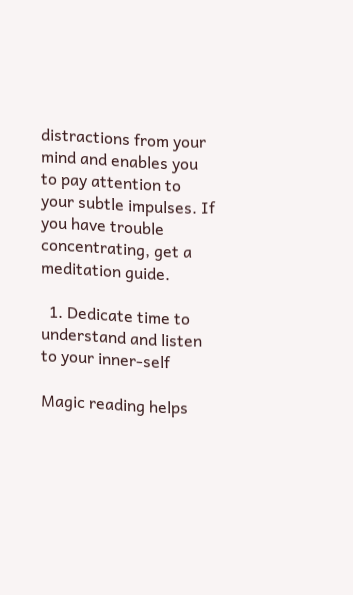distractions from your mind and enables you to pay attention to your subtle impulses. If you have trouble concentrating, get a meditation guide.

  1. Dedicate time to understand and listen to your inner-self

Magic reading helps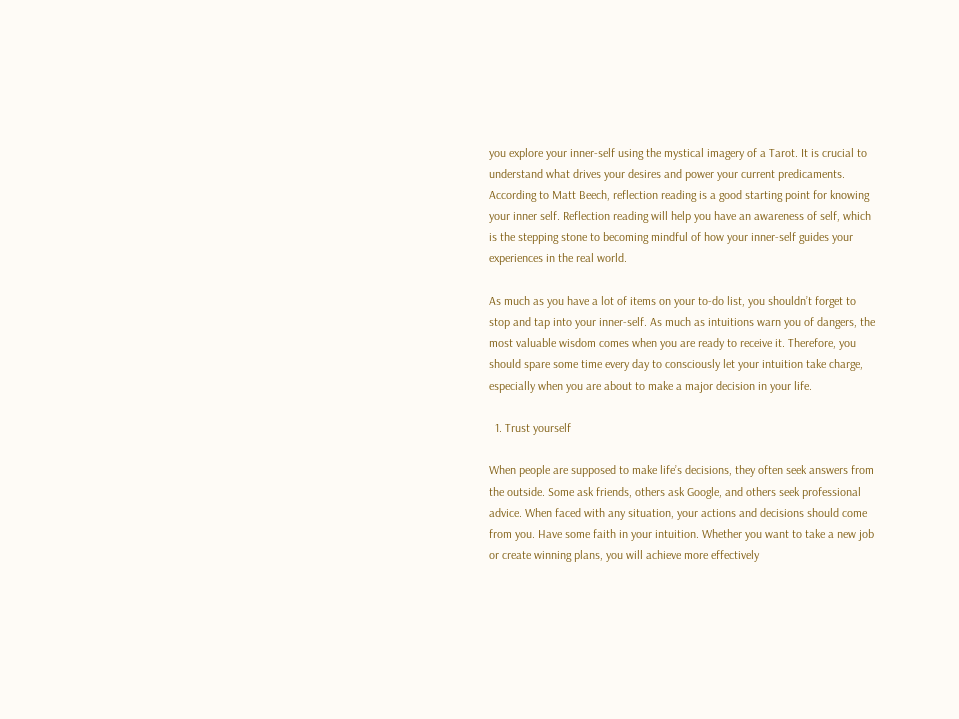you explore your inner-self using the mystical imagery of a Tarot. It is crucial to understand what drives your desires and power your current predicaments. According to Matt Beech, reflection reading is a good starting point for knowing your inner self. Reflection reading will help you have an awareness of self, which is the stepping stone to becoming mindful of how your inner-self guides your experiences in the real world.

As much as you have a lot of items on your to-do list, you shouldn’t forget to stop and tap into your inner-self. As much as intuitions warn you of dangers, the most valuable wisdom comes when you are ready to receive it. Therefore, you should spare some time every day to consciously let your intuition take charge, especially when you are about to make a major decision in your life.

  1. Trust yourself

When people are supposed to make life’s decisions, they often seek answers from the outside. Some ask friends, others ask Google, and others seek professional advice. When faced with any situation, your actions and decisions should come from you. Have some faith in your intuition. Whether you want to take a new job or create winning plans, you will achieve more effectively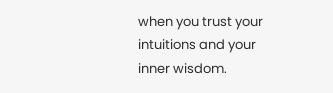when you trust your intuitions and your inner wisdom.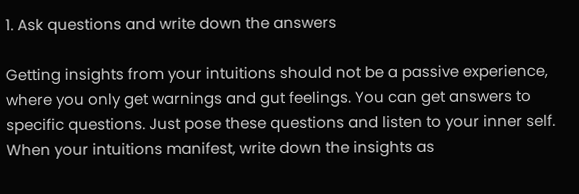1. Ask questions and write down the answers

Getting insights from your intuitions should not be a passive experience, where you only get warnings and gut feelings. You can get answers to specific questions. Just pose these questions and listen to your inner self. When your intuitions manifest, write down the insights as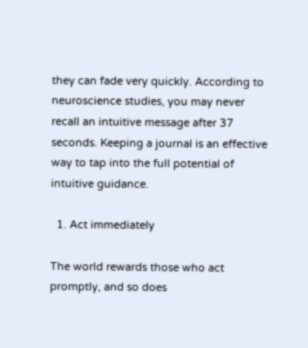they can fade very quickly. According to neuroscience studies, you may never recall an intuitive message after 37 seconds. Keeping a journal is an effective way to tap into the full potential of intuitive guidance.

  1. Act immediately

The world rewards those who act promptly, and so does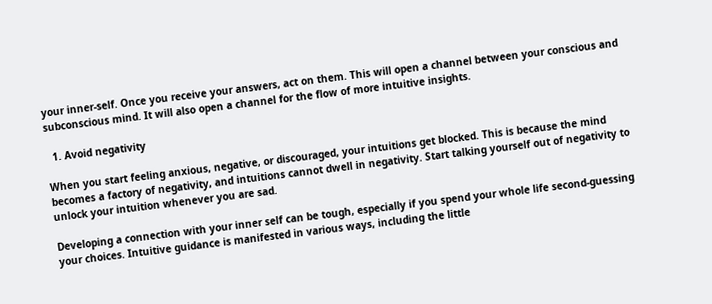your inner-self. Once you receive your answers, act on them. This will open a channel between your conscious and subconscious mind. It will also open a channel for the flow of more intuitive insights.

  1. Avoid negativity

When you start feeling anxious, negative, or discouraged, your intuitions get blocked. This is because the mind becomes a factory of negativity, and intuitions cannot dwell in negativity. Start talking yourself out of negativity to unlock your intuition whenever you are sad.

Developing a connection with your inner self can be tough, especially if you spend your whole life second-guessing your choices. Intuitive guidance is manifested in various ways, including the little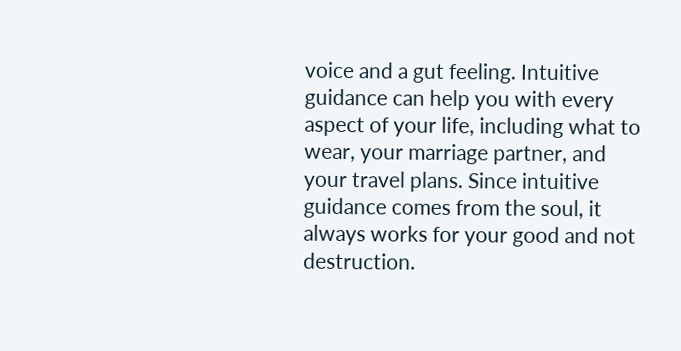voice and a gut feeling. Intuitive guidance can help you with every aspect of your life, including what to wear, your marriage partner, and your travel plans. Since intuitive guidance comes from the soul, it always works for your good and not destruction.